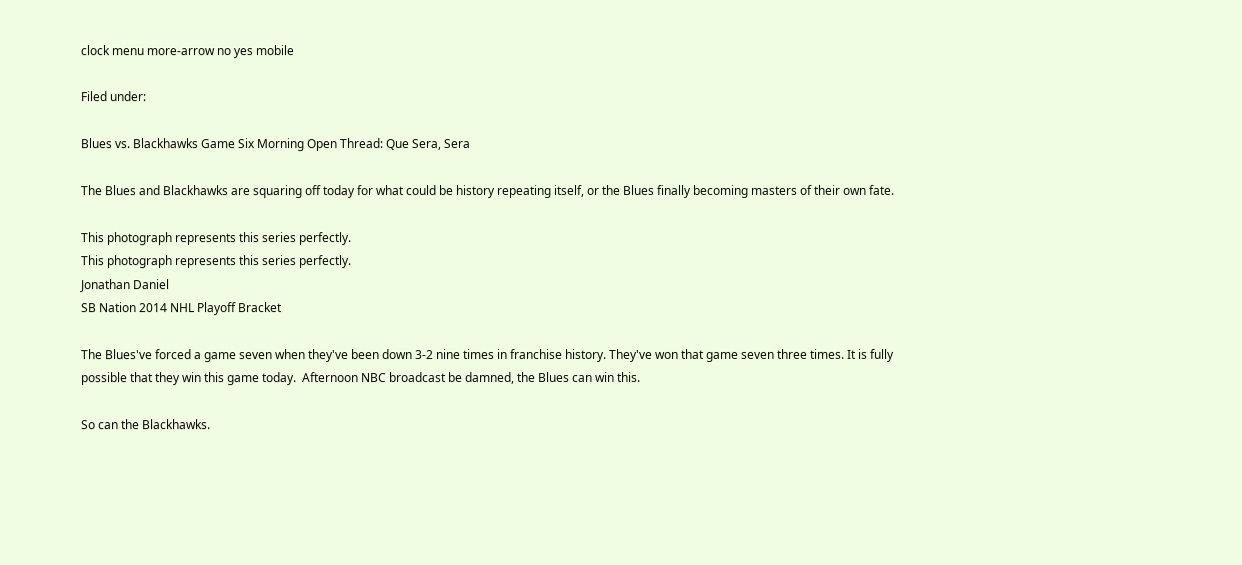clock menu more-arrow no yes mobile

Filed under:

Blues vs. Blackhawks Game Six Morning Open Thread: Que Sera, Sera

The Blues and Blackhawks are squaring off today for what could be history repeating itself, or the Blues finally becoming masters of their own fate.

This photograph represents this series perfectly.
This photograph represents this series perfectly.
Jonathan Daniel
SB Nation 2014 NHL Playoff Bracket

The Blues've forced a game seven when they've been down 3-2 nine times in franchise history. They've won that game seven three times. It is fully possible that they win this game today.  Afternoon NBC broadcast be damned, the Blues can win this.

So can the Blackhawks.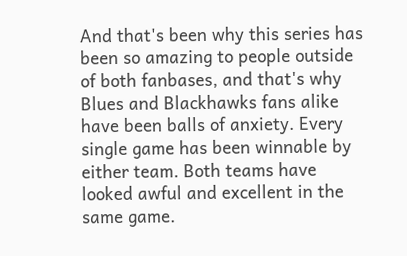And that's been why this series has been so amazing to people outside of both fanbases, and that's why Blues and Blackhawks fans alike have been balls of anxiety. Every single game has been winnable by either team. Both teams have looked awful and excellent in the same game.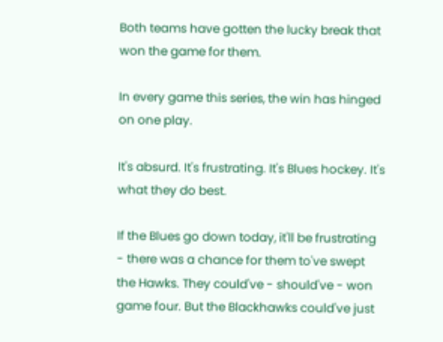Both teams have gotten the lucky break that won the game for them.

In every game this series, the win has hinged on one play.

It's absurd. It's frustrating. It's Blues hockey. It's what they do best.

If the Blues go down today, it'll be frustrating - there was a chance for them to've swept the Hawks. They could've - should've - won game four. But the Blackhawks could've just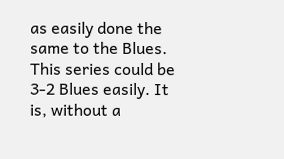as easily done the same to the Blues. This series could be 3-2 Blues easily. It is, without a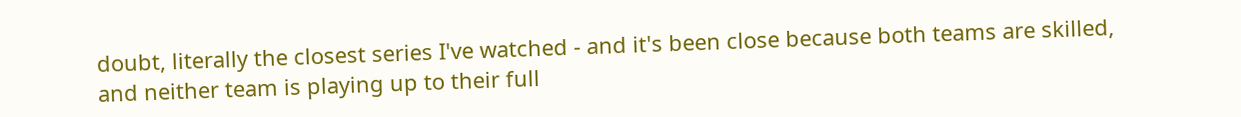doubt, literally the closest series I've watched - and it's been close because both teams are skilled, and neither team is playing up to their full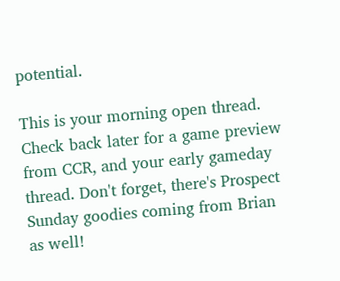potential.

This is your morning open thread. Check back later for a game preview from CCR, and your early gameday thread. Don't forget, there's Prospect Sunday goodies coming from Brian as well!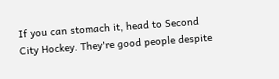If you can stomach it, head to Second City Hockey. They're good people despite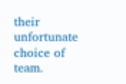their unfortunate choice of team.